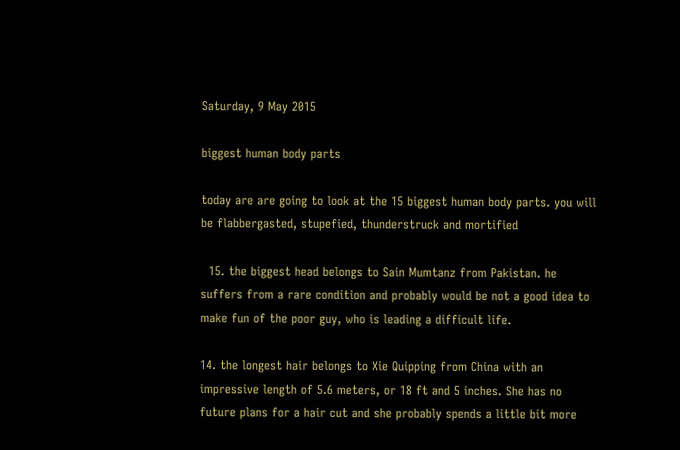Saturday, 9 May 2015

biggest human body parts

today are are going to look at the 15 biggest human body parts. you will be flabbergasted, stupefied, thunderstruck and mortified

  15. the biggest head belongs to Sain Mumtanz from Pakistan. he suffers from a rare condition and probably would be not a good idea to make fun of the poor guy, who is leading a difficult life.

14. the longest hair belongs to Xie Quipping from China with an impressive length of 5.6 meters, or 18 ft and 5 inches. She has no future plans for a hair cut and she probably spends a little bit more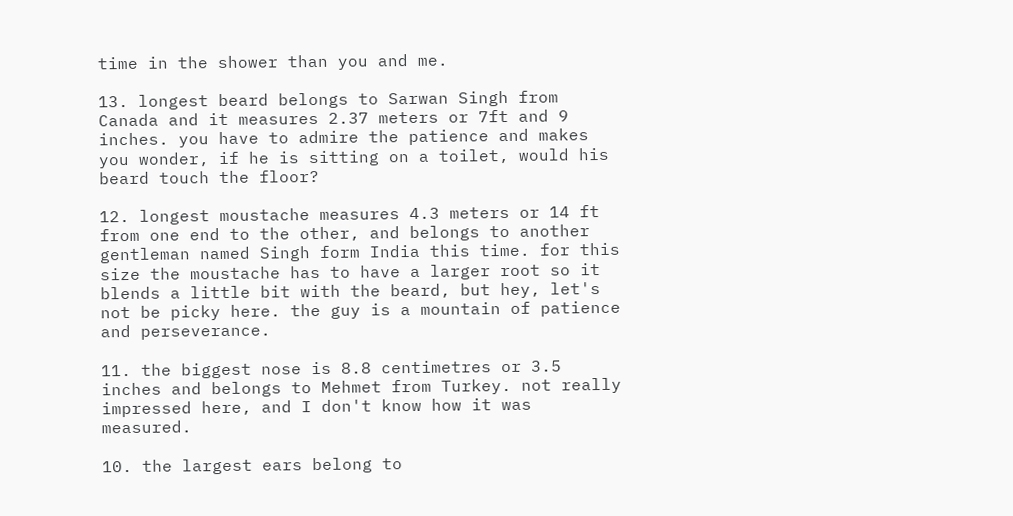time in the shower than you and me.

13. longest beard belongs to Sarwan Singh from Canada and it measures 2.37 meters or 7ft and 9 inches. you have to admire the patience and makes you wonder, if he is sitting on a toilet, would his beard touch the floor?

12. longest moustache measures 4.3 meters or 14 ft from one end to the other, and belongs to another gentleman named Singh form India this time. for this size the moustache has to have a larger root so it blends a little bit with the beard, but hey, let's not be picky here. the guy is a mountain of patience and perseverance.

11. the biggest nose is 8.8 centimetres or 3.5 inches and belongs to Mehmet from Turkey. not really impressed here, and I don't know how it was measured.

10. the largest ears belong to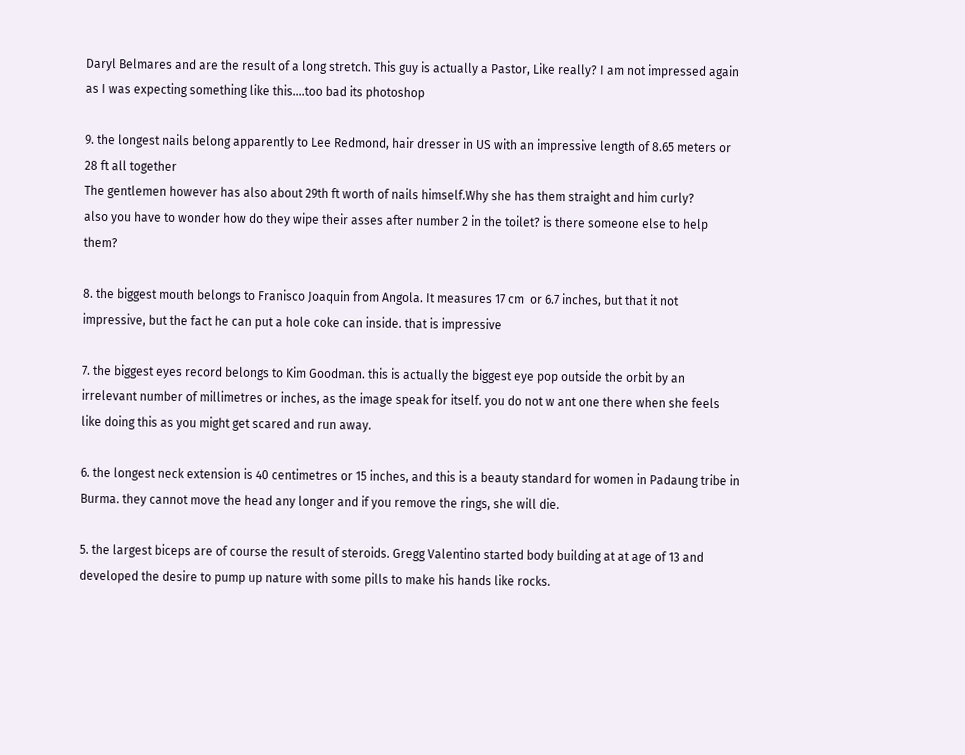Daryl Belmares and are the result of a long stretch. This guy is actually a Pastor, Like really? I am not impressed again as I was expecting something like this....too bad its photoshop

9. the longest nails belong apparently to Lee Redmond, hair dresser in US with an impressive length of 8.65 meters or 28 ft all together
The gentlemen however has also about 29th ft worth of nails himself.Why she has them straight and him curly?
also you have to wonder how do they wipe their asses after number 2 in the toilet? is there someone else to help them?

8. the biggest mouth belongs to Franisco Joaquin from Angola. It measures 17 cm  or 6.7 inches, but that it not impressive, but the fact he can put a hole coke can inside. that is impressive

7. the biggest eyes record belongs to Kim Goodman. this is actually the biggest eye pop outside the orbit by an irrelevant number of millimetres or inches, as the image speak for itself. you do not w ant one there when she feels like doing this as you might get scared and run away.

6. the longest neck extension is 40 centimetres or 15 inches, and this is a beauty standard for women in Padaung tribe in Burma. they cannot move the head any longer and if you remove the rings, she will die.

5. the largest biceps are of course the result of steroids. Gregg Valentino started body building at at age of 13 and developed the desire to pump up nature with some pills to make his hands like rocks.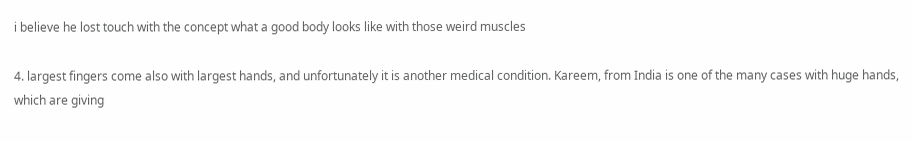i believe he lost touch with the concept what a good body looks like with those weird muscles

4. largest fingers come also with largest hands, and unfortunately it is another medical condition. Kareem, from India is one of the many cases with huge hands, which are giving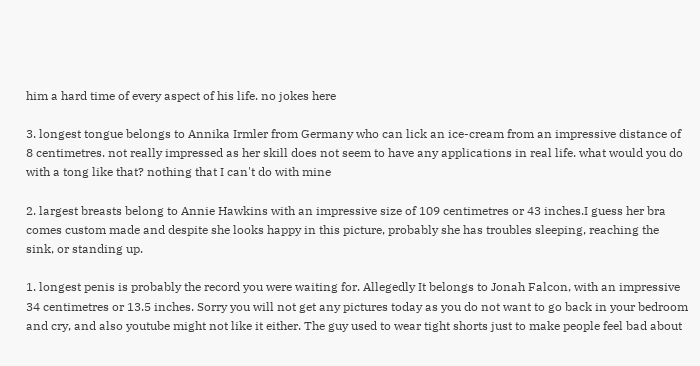him a hard time of every aspect of his life. no jokes here

3. longest tongue belongs to Annika Irmler from Germany who can lick an ice-cream from an impressive distance of 8 centimetres. not really impressed as her skill does not seem to have any applications in real life. what would you do with a tong like that? nothing that I can't do with mine

2. largest breasts belong to Annie Hawkins with an impressive size of 109 centimetres or 43 inches.I guess her bra comes custom made and despite she looks happy in this picture, probably she has troubles sleeping, reaching the sink, or standing up.

1. longest penis is probably the record you were waiting for. Allegedly It belongs to Jonah Falcon, with an impressive 34 centimetres or 13.5 inches. Sorry you will not get any pictures today as you do not want to go back in your bedroom and cry, and also youtube might not like it either. The guy used to wear tight shorts just to make people feel bad about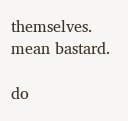themselves. mean bastard.

do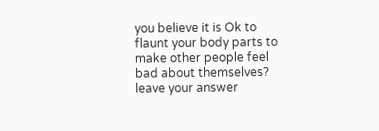you believe it is Ok to flaunt your body parts to make other people feel bad about themselves?
leave your answer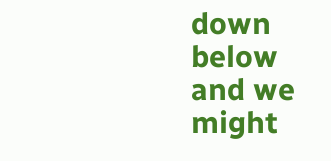down below and we might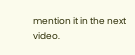mention it in the next video.